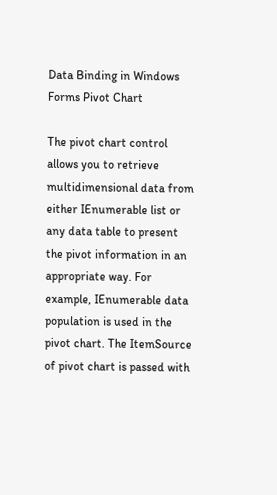Data Binding in Windows Forms Pivot Chart

The pivot chart control allows you to retrieve multidimensional data from either IEnumerable list or any data table to present the pivot information in an appropriate way. For example, IEnumerable data population is used in the pivot chart. The ItemSource of pivot chart is passed with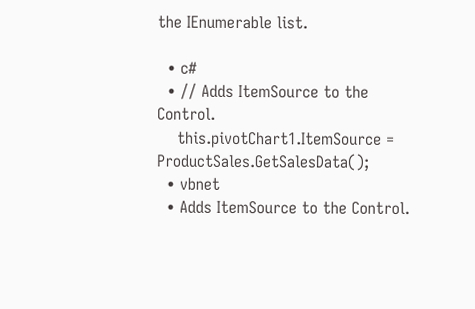the IEnumerable list.

  • c#
  • // Adds ItemSource to the Control.
    this.pivotChart1.ItemSource = ProductSales.GetSalesData();
  • vbnet
  • Adds ItemSource to the Control.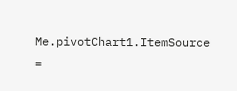Me.pivotChart1.ItemSource =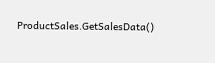ProductSales.GetSalesData()